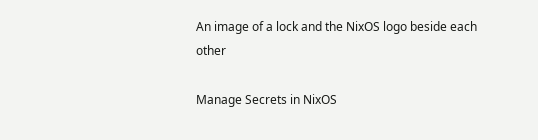An image of a lock and the NixOS logo beside each other

Manage Secrets in NixOS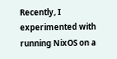Recently, I experimented with running NixOS on a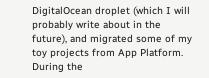DigitalOcean droplet (which I will probably write about in the future), and migrated some of my toy projects from App Platform. During the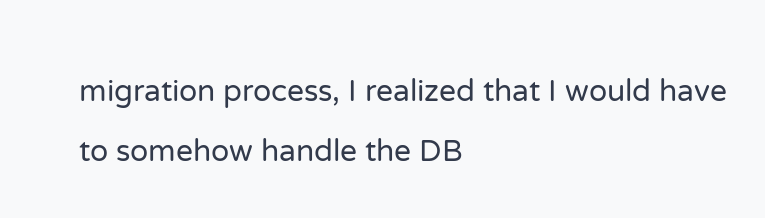migration process, I realized that I would have to somehow handle the DB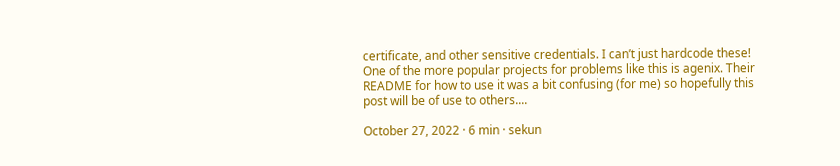certificate, and other sensitive credentials. I can’t just hardcode these! One of the more popular projects for problems like this is agenix. Their README for how to use it was a bit confusing (for me) so hopefully this post will be of use to others....

October 27, 2022 · 6 min · sekun